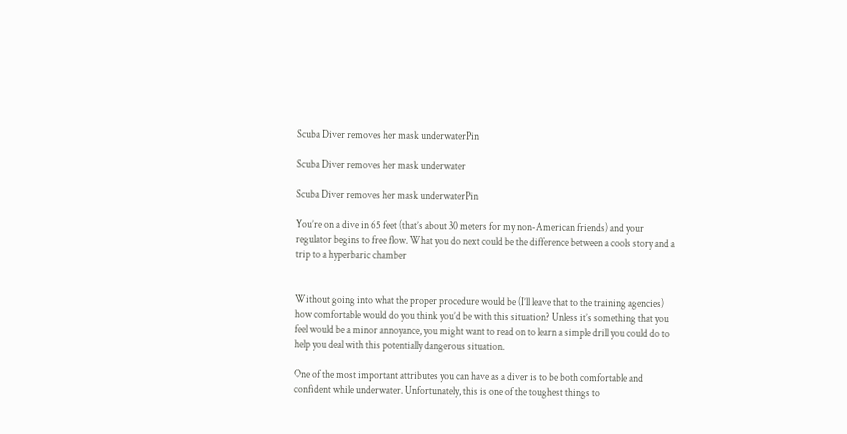Scuba Diver removes her mask underwaterPin

Scuba Diver removes her mask underwater

Scuba Diver removes her mask underwaterPin

You’re on a dive in 65 feet (that’s about 30 meters for my non-American friends) and your regulator begins to free flow. What you do next could be the difference between a cools story and a trip to a hyperbaric chamber


Without going into what the proper procedure would be (I’ll leave that to the training agencies) how comfortable would do you think you’d be with this situation? Unless it’s something that you feel would be a minor annoyance, you might want to read on to learn a simple drill you could do to help you deal with this potentially dangerous situation.

One of the most important attributes you can have as a diver is to be both comfortable and confident while underwater. Unfortunately, this is one of the toughest things to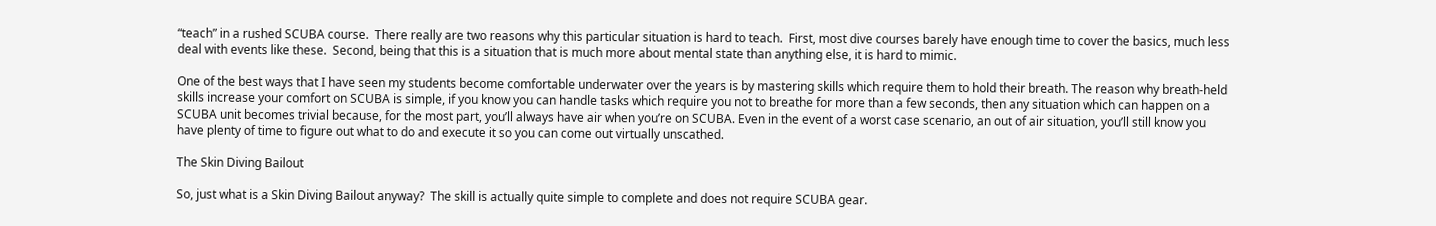“teach” in a rushed SCUBA course.  There really are two reasons why this particular situation is hard to teach.  First, most dive courses barely have enough time to cover the basics, much less deal with events like these.  Second, being that this is a situation that is much more about mental state than anything else, it is hard to mimic.

One of the best ways that I have seen my students become comfortable underwater over the years is by mastering skills which require them to hold their breath. The reason why breath-held skills increase your comfort on SCUBA is simple, if you know you can handle tasks which require you not to breathe for more than a few seconds, then any situation which can happen on a SCUBA unit becomes trivial because, for the most part, you’ll always have air when you’re on SCUBA. Even in the event of a worst case scenario, an out of air situation, you’ll still know you have plenty of time to figure out what to do and execute it so you can come out virtually unscathed.

The Skin Diving Bailout

So, just what is a Skin Diving Bailout anyway?  The skill is actually quite simple to complete and does not require SCUBA gear.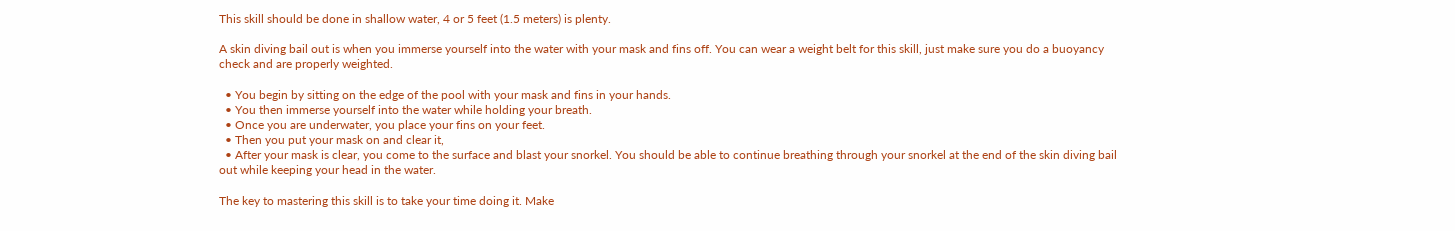This skill should be done in shallow water, 4 or 5 feet (1.5 meters) is plenty.

A skin diving bail out is when you immerse yourself into the water with your mask and fins off. You can wear a weight belt for this skill, just make sure you do a buoyancy check and are properly weighted.

  • You begin by sitting on the edge of the pool with your mask and fins in your hands.
  • You then immerse yourself into the water while holding your breath.
  • Once you are underwater, you place your fins on your feet.
  • Then you put your mask on and clear it,
  • After your mask is clear, you come to the surface and blast your snorkel. You should be able to continue breathing through your snorkel at the end of the skin diving bail out while keeping your head in the water.

The key to mastering this skill is to take your time doing it. Make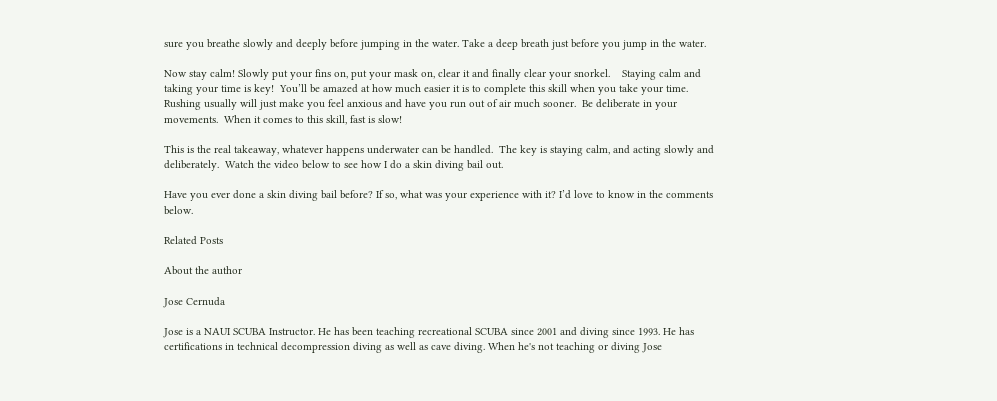sure you breathe slowly and deeply before jumping in the water. Take a deep breath just before you jump in the water.

Now stay calm! Slowly put your fins on, put your mask on, clear it and finally clear your snorkel.    Staying calm and taking your time is key!  You’ll be amazed at how much easier it is to complete this skill when you take your time.  Rushing usually will just make you feel anxious and have you run out of air much sooner.  Be deliberate in your movements.  When it comes to this skill, fast is slow!

This is the real takeaway, whatever happens underwater can be handled.  The key is staying calm, and acting slowly and deliberately.  Watch the video below to see how I do a skin diving bail out.

Have you ever done a skin diving bail before? If so, what was your experience with it? I’d love to know in the comments below.

Related Posts

About the author

Jose Cernuda

Jose is a NAUI SCUBA Instructor. He has been teaching recreational SCUBA since 2001 and diving since 1993. He has certifications in technical decompression diving as well as cave diving. When he's not teaching or diving Jose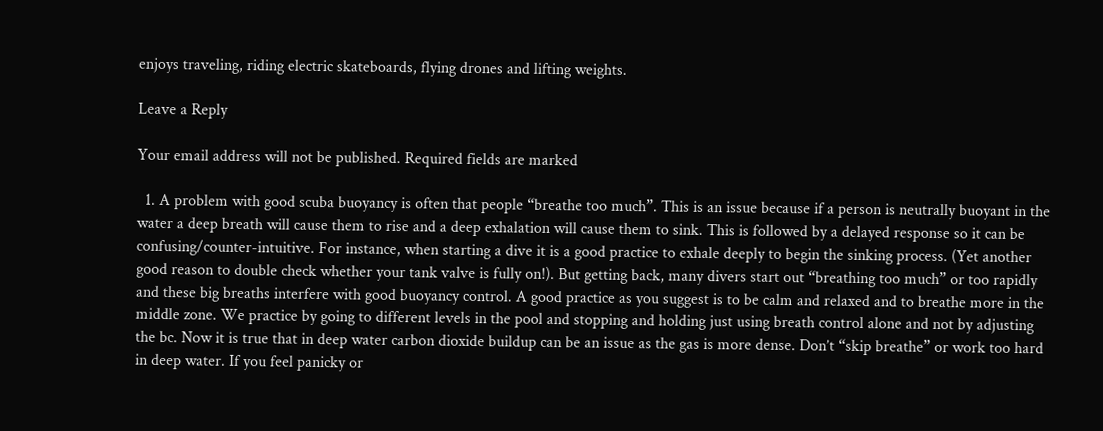enjoys traveling, riding electric skateboards, flying drones and lifting weights.

Leave a Reply

Your email address will not be published. Required fields are marked

  1. A problem with good scuba buoyancy is often that people “breathe too much”. This is an issue because if a person is neutrally buoyant in the water a deep breath will cause them to rise and a deep exhalation will cause them to sink. This is followed by a delayed response so it can be confusing/counter-intuitive. For instance, when starting a dive it is a good practice to exhale deeply to begin the sinking process. (Yet another good reason to double check whether your tank valve is fully on!). But getting back, many divers start out “breathing too much” or too rapidly and these big breaths interfere with good buoyancy control. A good practice as you suggest is to be calm and relaxed and to breathe more in the middle zone. We practice by going to different levels in the pool and stopping and holding just using breath control alone and not by adjusting the bc. Now it is true that in deep water carbon dioxide buildup can be an issue as the gas is more dense. Don’t “skip breathe” or work too hard in deep water. If you feel panicky or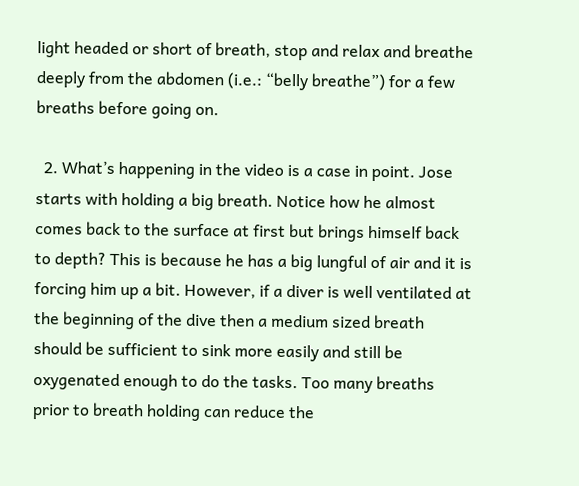light headed or short of breath, stop and relax and breathe deeply from the abdomen (i.e.: “belly breathe”) for a few breaths before going on.

  2. What’s happening in the video is a case in point. Jose starts with holding a big breath. Notice how he almost comes back to the surface at first but brings himself back to depth? This is because he has a big lungful of air and it is forcing him up a bit. However, if a diver is well ventilated at the beginning of the dive then a medium sized breath should be sufficient to sink more easily and still be oxygenated enough to do the tasks. Too many breaths prior to breath holding can reduce the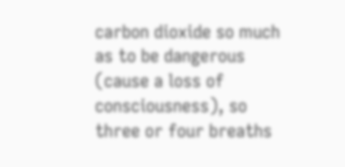carbon dioxide so much as to be dangerous (cause a loss of consciousness), so three or four breaths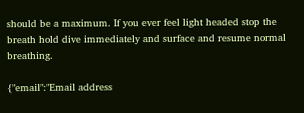should be a maximum. If you ever feel light headed stop the breath hold dive immediately and surface and resume normal breathing.

{"email":"Email address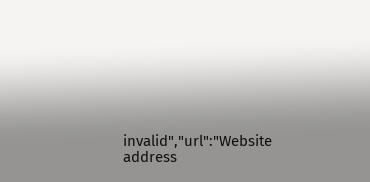invalid","url":"Website address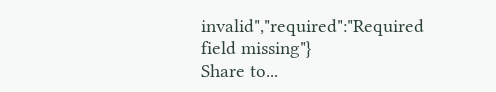invalid","required":"Required field missing"}
Share to...